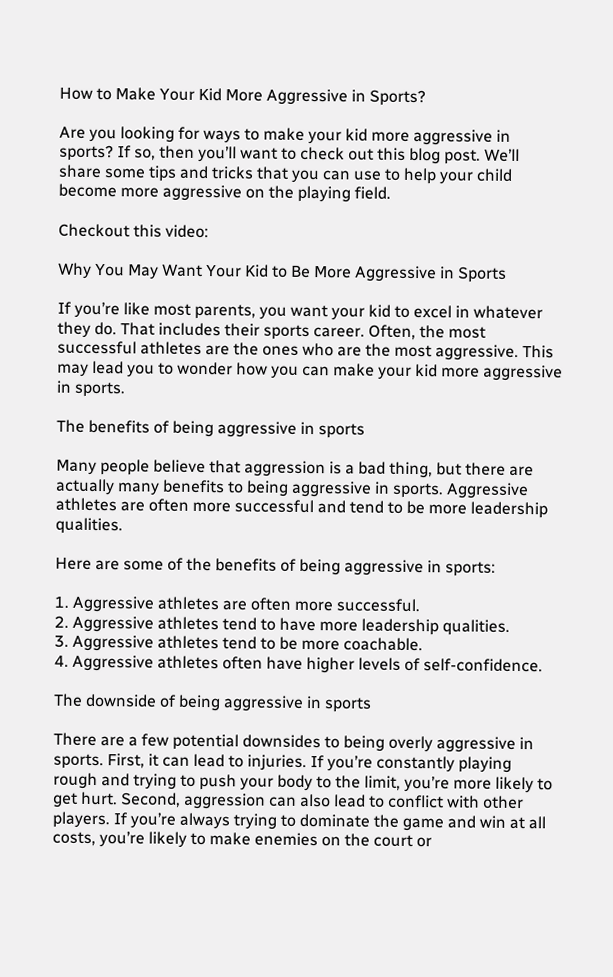How to Make Your Kid More Aggressive in Sports?

Are you looking for ways to make your kid more aggressive in sports? If so, then you’ll want to check out this blog post. We’ll share some tips and tricks that you can use to help your child become more aggressive on the playing field.

Checkout this video:

Why You May Want Your Kid to Be More Aggressive in Sports

If you’re like most parents, you want your kid to excel in whatever they do. That includes their sports career. Often, the most successful athletes are the ones who are the most aggressive. This may lead you to wonder how you can make your kid more aggressive in sports.

The benefits of being aggressive in sports

Many people believe that aggression is a bad thing, but there are actually many benefits to being aggressive in sports. Aggressive athletes are often more successful and tend to be more leadership qualities.

Here are some of the benefits of being aggressive in sports:

1. Aggressive athletes are often more successful.
2. Aggressive athletes tend to have more leadership qualities.
3. Aggressive athletes tend to be more coachable.
4. Aggressive athletes often have higher levels of self-confidence.

The downside of being aggressive in sports

There are a few potential downsides to being overly aggressive in sports. First, it can lead to injuries. If you’re constantly playing rough and trying to push your body to the limit, you’re more likely to get hurt. Second, aggression can also lead to conflict with other players. If you’re always trying to dominate the game and win at all costs, you’re likely to make enemies on the court or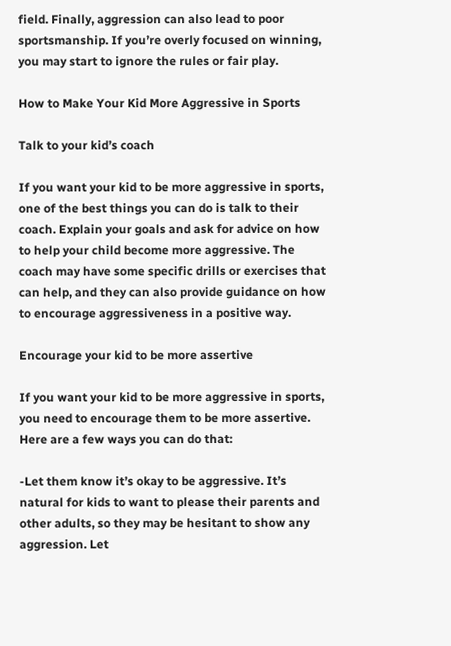field. Finally, aggression can also lead to poor sportsmanship. If you’re overly focused on winning, you may start to ignore the rules or fair play.

How to Make Your Kid More Aggressive in Sports

Talk to your kid’s coach

If you want your kid to be more aggressive in sports, one of the best things you can do is talk to their coach. Explain your goals and ask for advice on how to help your child become more aggressive. The coach may have some specific drills or exercises that can help, and they can also provide guidance on how to encourage aggressiveness in a positive way.

Encourage your kid to be more assertive

If you want your kid to be more aggressive in sports, you need to encourage them to be more assertive. Here are a few ways you can do that:

-Let them know it’s okay to be aggressive. It’s natural for kids to want to please their parents and other adults, so they may be hesitant to show any aggression. Let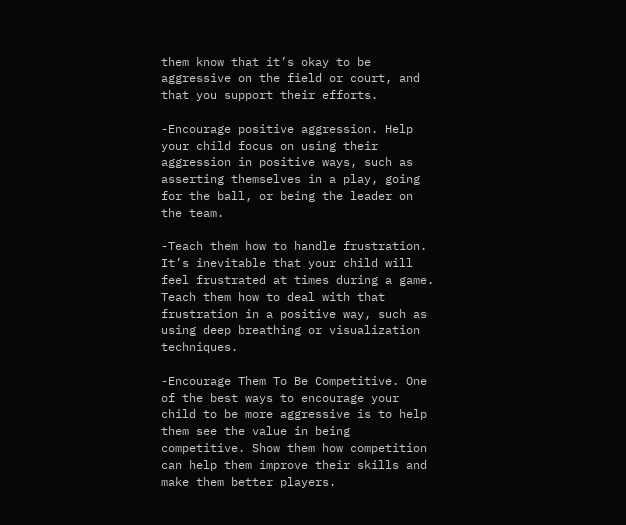them know that it’s okay to be aggressive on the field or court, and that you support their efforts.

-Encourage positive aggression. Help your child focus on using their aggression in positive ways, such as asserting themselves in a play, going for the ball, or being the leader on the team.

-Teach them how to handle frustration. It’s inevitable that your child will feel frustrated at times during a game. Teach them how to deal with that frustration in a positive way, such as using deep breathing or visualization techniques.

-Encourage Them To Be Competitive. One of the best ways to encourage your child to be more aggressive is to help them see the value in being competitive. Show them how competition can help them improve their skills and make them better players.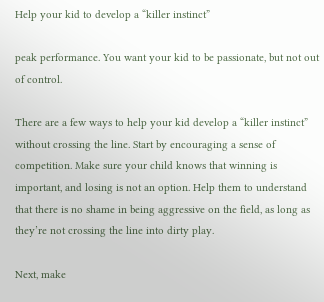Help your kid to develop a “killer instinct”

peak performance. You want your kid to be passionate, but not out of control.

There are a few ways to help your kid develop a “killer instinct” without crossing the line. Start by encouraging a sense of competition. Make sure your child knows that winning is important, and losing is not an option. Help them to understand that there is no shame in being aggressive on the field, as long as they’re not crossing the line into dirty play.

Next, make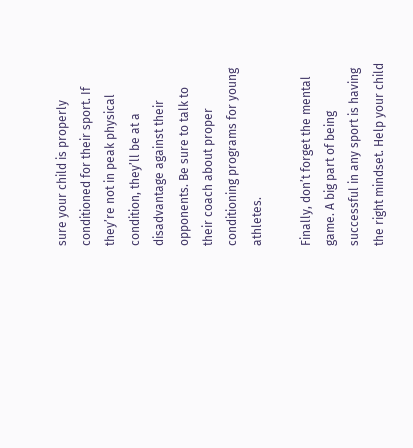sure your child is properly conditioned for their sport. If they’re not in peak physical condition, they’ll be at a disadvantage against their opponents. Be sure to talk to their coach about proper conditioning programs for young athletes.

Finally, don’t forget the mental game. A big part of being successful in any sport is having the right mindset. Help your child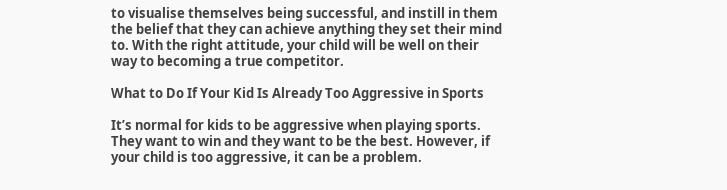to visualise themselves being successful, and instill in them the belief that they can achieve anything they set their mind to. With the right attitude, your child will be well on their way to becoming a true competitor.

What to Do If Your Kid Is Already Too Aggressive in Sports

It’s normal for kids to be aggressive when playing sports. They want to win and they want to be the best. However, if your child is too aggressive, it can be a problem.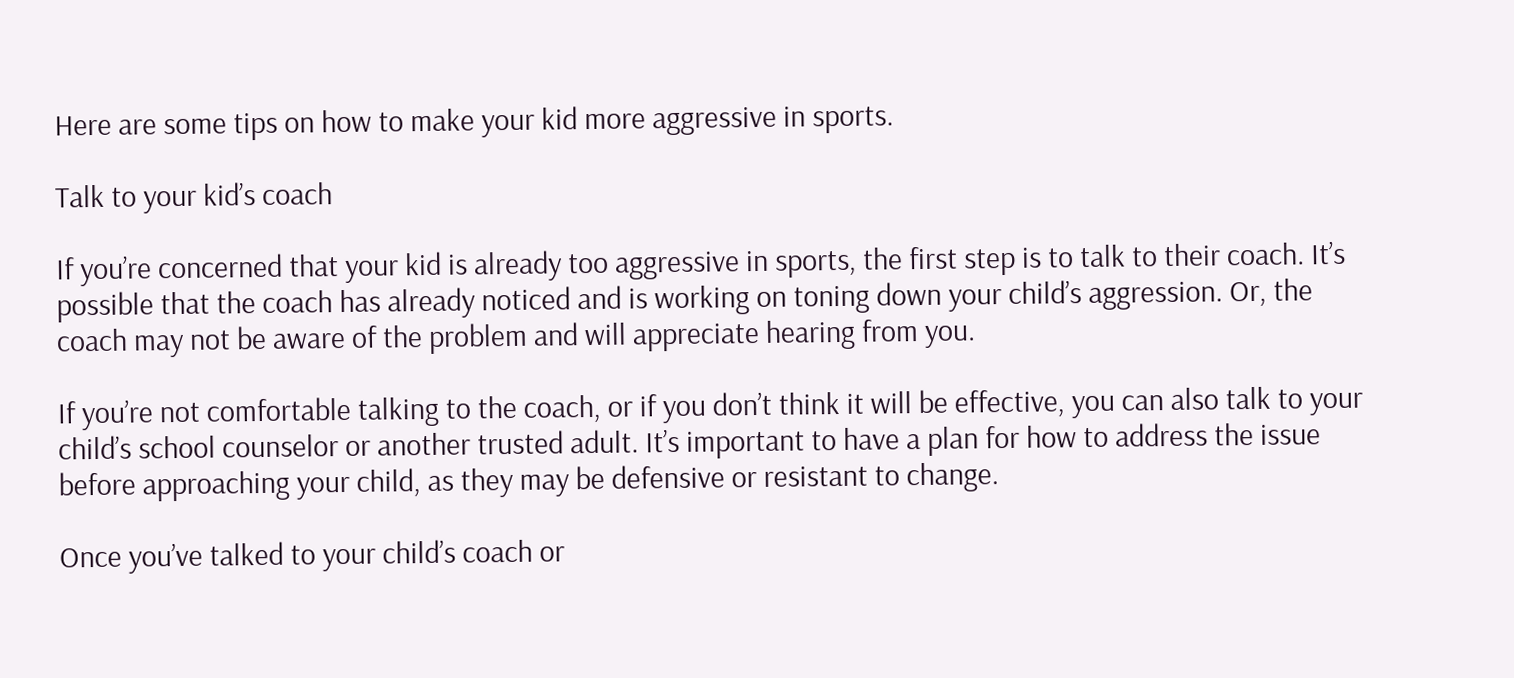Here are some tips on how to make your kid more aggressive in sports.

Talk to your kid’s coach

If you’re concerned that your kid is already too aggressive in sports, the first step is to talk to their coach. It’s possible that the coach has already noticed and is working on toning down your child’s aggression. Or, the coach may not be aware of the problem and will appreciate hearing from you.

If you’re not comfortable talking to the coach, or if you don’t think it will be effective, you can also talk to your child’s school counselor or another trusted adult. It’s important to have a plan for how to address the issue before approaching your child, as they may be defensive or resistant to change.

Once you’ve talked to your child’s coach or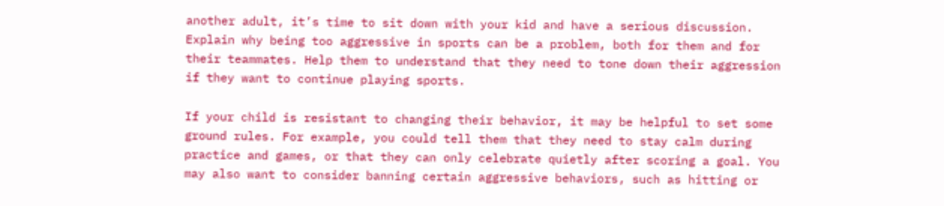another adult, it’s time to sit down with your kid and have a serious discussion. Explain why being too aggressive in sports can be a problem, both for them and for their teammates. Help them to understand that they need to tone down their aggression if they want to continue playing sports.

If your child is resistant to changing their behavior, it may be helpful to set some ground rules. For example, you could tell them that they need to stay calm during practice and games, or that they can only celebrate quietly after scoring a goal. You may also want to consider banning certain aggressive behaviors, such as hitting or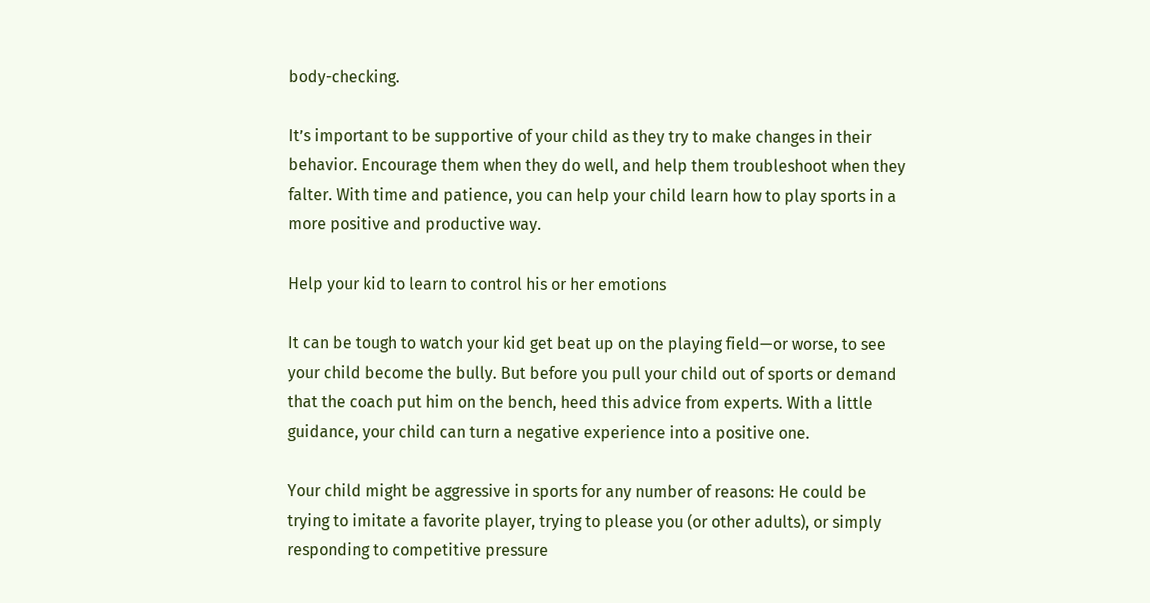body-checking.

It’s important to be supportive of your child as they try to make changes in their behavior. Encourage them when they do well, and help them troubleshoot when they falter. With time and patience, you can help your child learn how to play sports in a more positive and productive way.

Help your kid to learn to control his or her emotions

It can be tough to watch your kid get beat up on the playing field—or worse, to see your child become the bully. But before you pull your child out of sports or demand that the coach put him on the bench, heed this advice from experts. With a little guidance, your child can turn a negative experience into a positive one.

Your child might be aggressive in sports for any number of reasons: He could be trying to imitate a favorite player, trying to please you (or other adults), or simply responding to competitive pressure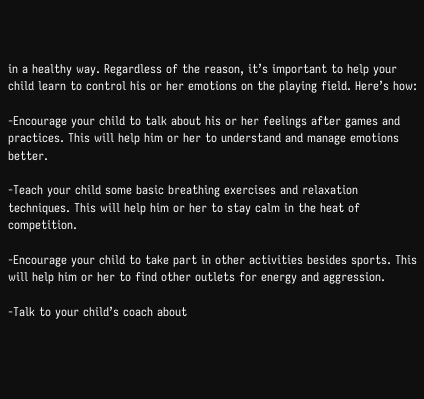in a healthy way. Regardless of the reason, it’s important to help your child learn to control his or her emotions on the playing field. Here’s how:

-Encourage your child to talk about his or her feelings after games and practices. This will help him or her to understand and manage emotions better.

-Teach your child some basic breathing exercises and relaxation techniques. This will help him or her to stay calm in the heat of competition.

-Encourage your child to take part in other activities besides sports. This will help him or her to find other outlets for energy and aggression.

-Talk to your child’s coach about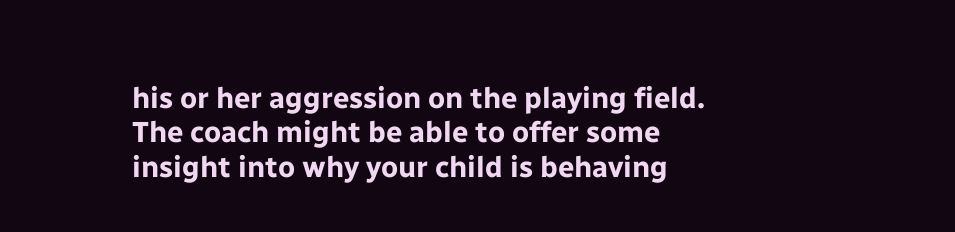his or her aggression on the playing field. The coach might be able to offer some insight into why your child is behaving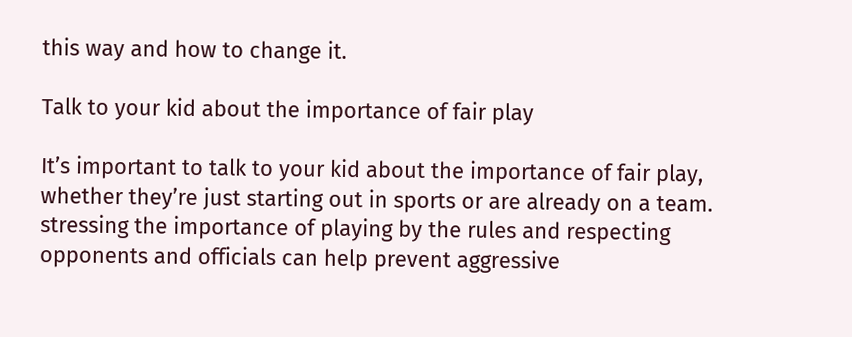this way and how to change it.

Talk to your kid about the importance of fair play

It’s important to talk to your kid about the importance of fair play, whether they’re just starting out in sports or are already on a team. stressing the importance of playing by the rules and respecting opponents and officials can help prevent aggressive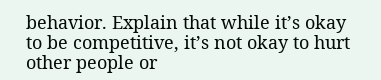behavior. Explain that while it’s okay to be competitive, it’s not okay to hurt other people or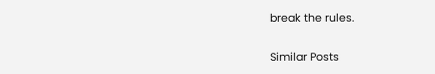break the rules.

Similar Posts